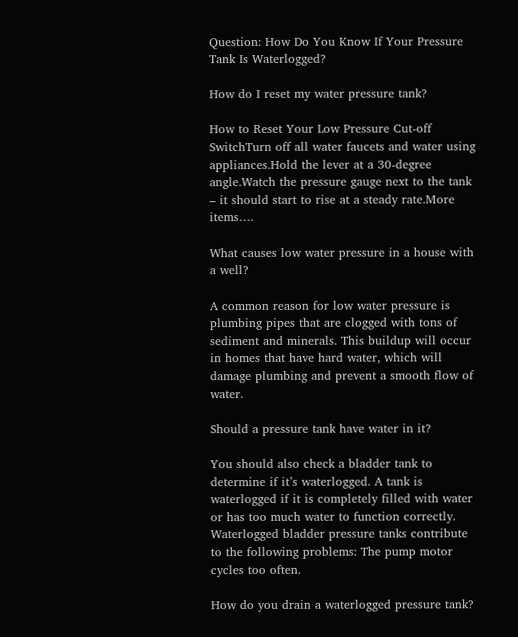Question: How Do You Know If Your Pressure Tank Is Waterlogged?

How do I reset my water pressure tank?

How to Reset Your Low Pressure Cut-off SwitchTurn off all water faucets and water using appliances.Hold the lever at a 30-degree angle.Watch the pressure gauge next to the tank – it should start to rise at a steady rate.More items….

What causes low water pressure in a house with a well?

A common reason for low water pressure is plumbing pipes that are clogged with tons of sediment and minerals. This buildup will occur in homes that have hard water, which will damage plumbing and prevent a smooth flow of water.

Should a pressure tank have water in it?

You should also check a bladder tank to determine if it’s waterlogged. A tank is waterlogged if it is completely filled with water or has too much water to function correctly. Waterlogged bladder pressure tanks contribute to the following problems: The pump motor cycles too often.

How do you drain a waterlogged pressure tank?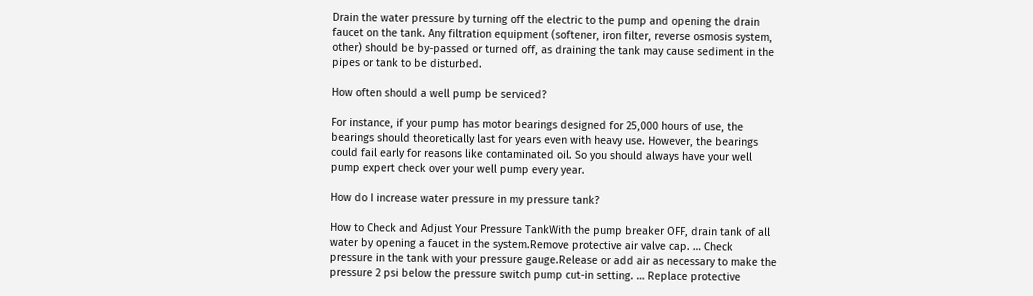Drain the water pressure by turning off the electric to the pump and opening the drain faucet on the tank. Any filtration equipment (softener, iron filter, reverse osmosis system, other) should be by-passed or turned off, as draining the tank may cause sediment in the pipes or tank to be disturbed.

How often should a well pump be serviced?

For instance, if your pump has motor bearings designed for 25,000 hours of use, the bearings should theoretically last for years even with heavy use. However, the bearings could fail early for reasons like contaminated oil. So you should always have your well pump expert check over your well pump every year.

How do I increase water pressure in my pressure tank?

How to Check and Adjust Your Pressure TankWith the pump breaker OFF, drain tank of all water by opening a faucet in the system.Remove protective air valve cap. … Check pressure in the tank with your pressure gauge.Release or add air as necessary to make the pressure 2 psi below the pressure switch pump cut-in setting. … Replace protective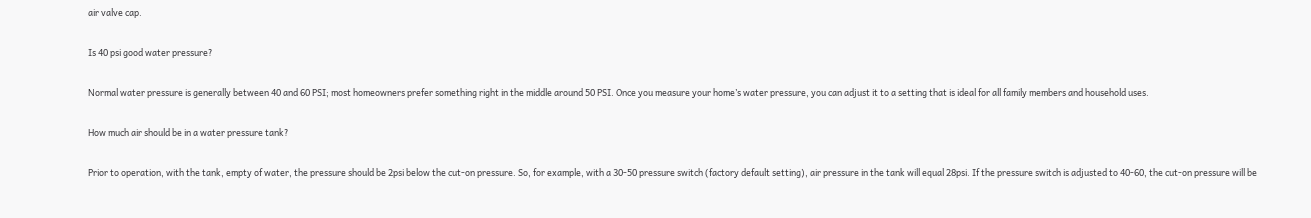air valve cap.

Is 40 psi good water pressure?

Normal water pressure is generally between 40 and 60 PSI; most homeowners prefer something right in the middle around 50 PSI. Once you measure your home’s water pressure, you can adjust it to a setting that is ideal for all family members and household uses.

How much air should be in a water pressure tank?

Prior to operation, with the tank, empty of water, the pressure should be 2psi below the cut-on pressure. So, for example, with a 30-50 pressure switch (factory default setting), air pressure in the tank will equal 28psi. If the pressure switch is adjusted to 40-60, the cut-on pressure will be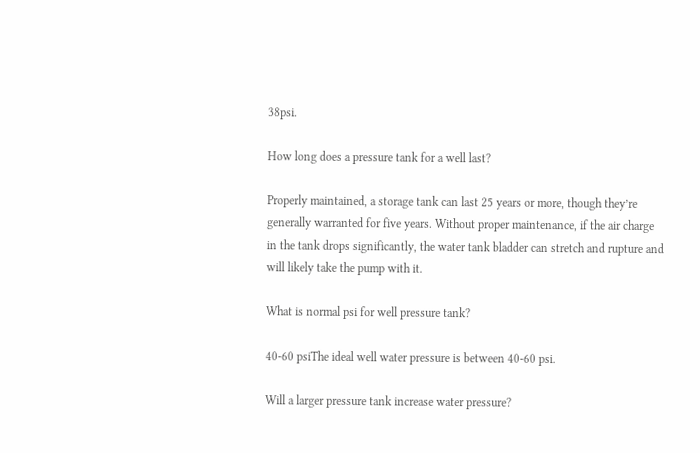38psi.

How long does a pressure tank for a well last?

Properly maintained, a storage tank can last 25 years or more, though they’re generally warranted for five years. Without proper maintenance, if the air charge in the tank drops significantly, the water tank bladder can stretch and rupture and will likely take the pump with it.

What is normal psi for well pressure tank?

40-60 psiThe ideal well water pressure is between 40-60 psi.

Will a larger pressure tank increase water pressure?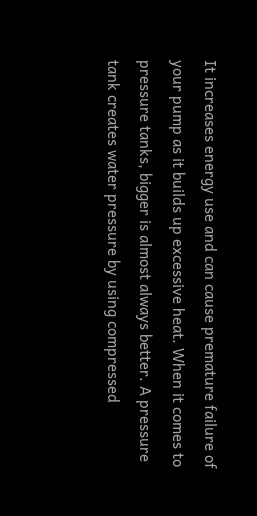It increases energy use and can cause premature failure of your pump as it builds up excessive heat. When it comes to pressure tanks, bigger is almost always better. A pressure tank creates water pressure by using compressed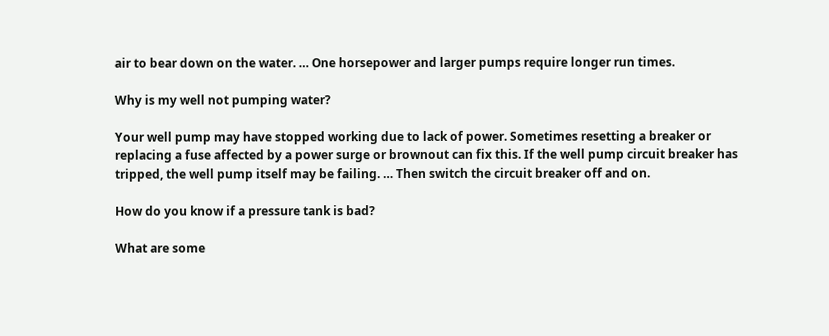air to bear down on the water. … One horsepower and larger pumps require longer run times.

Why is my well not pumping water?

Your well pump may have stopped working due to lack of power. Sometimes resetting a breaker or replacing a fuse affected by a power surge or brownout can fix this. If the well pump circuit breaker has tripped, the well pump itself may be failing. … Then switch the circuit breaker off and on.

How do you know if a pressure tank is bad?

What are some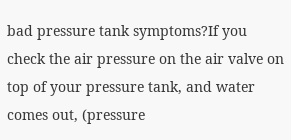bad pressure tank symptoms?If you check the air pressure on the air valve on top of your pressure tank, and water comes out, (pressure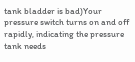tank bladder is bad)Your pressure switch turns on and off rapidly, indicating the pressure tank needs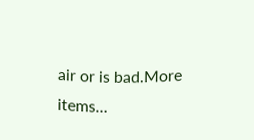air or is bad.More items…